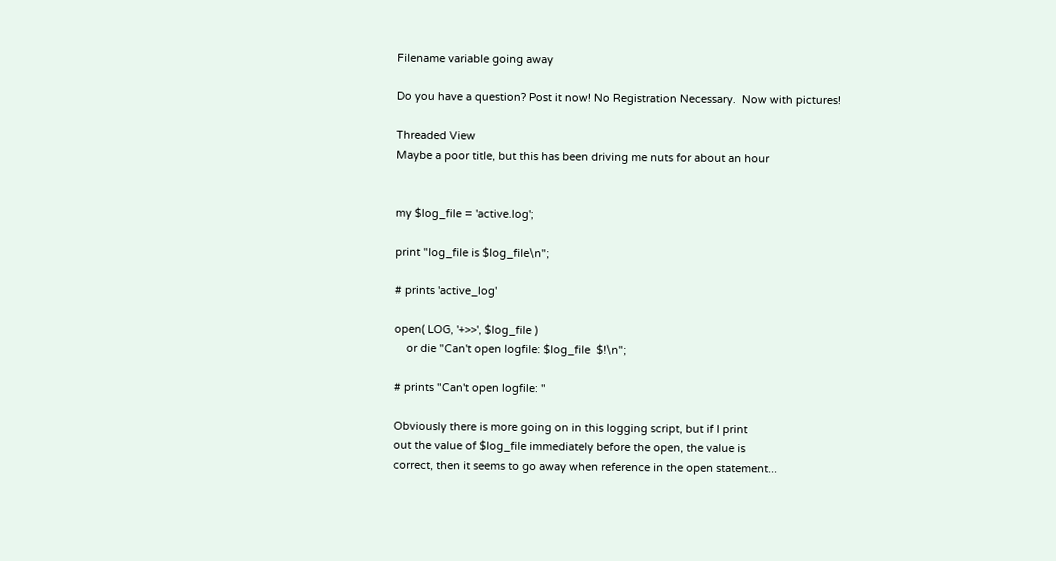Filename variable going away

Do you have a question? Post it now! No Registration Necessary.  Now with pictures!

Threaded View
Maybe a poor title, but this has been driving me nuts for about an hour


my $log_file = 'active.log';

print "log_file is $log_file\n";

# prints 'active_log'

open( LOG, '+>>', $log_file )
    or die "Can't open logfile: $log_file  $!\n";

# prints "Can't open logfile: "

Obviously there is more going on in this logging script, but if I print
out the value of $log_file immediately before the open, the value is
correct, then it seems to go away when reference in the open statement...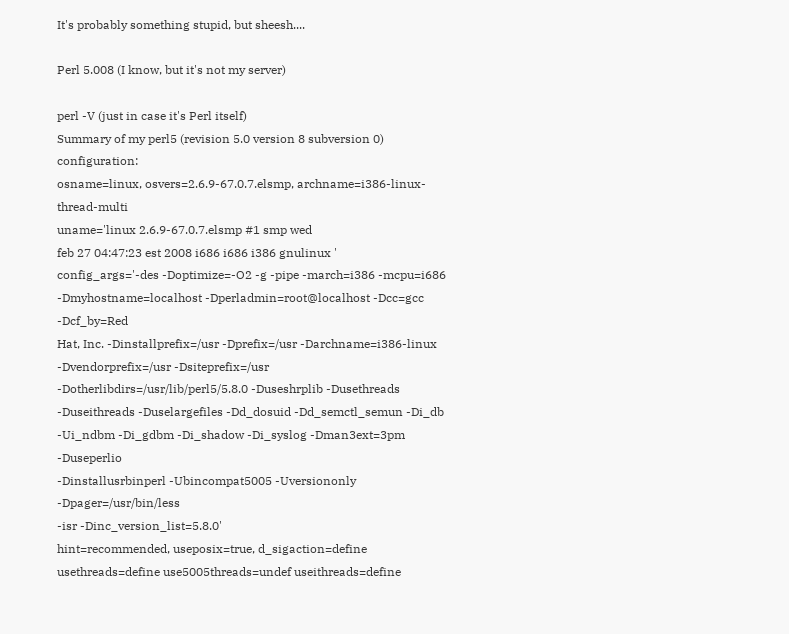It's probably something stupid, but sheesh....

Perl 5.008 (I know, but it's not my server)

perl -V (just in case it's Perl itself)
Summary of my perl5 (revision 5.0 version 8 subversion 0) configuration:
osname=linux, osvers=2.6.9-67.0.7.elsmp, archname=i386-linux-thread-multi
uname='linux 2.6.9-67.0.7.elsmp #1 smp wed
feb 27 04:47:23 est 2008 i686 i686 i386 gnulinux '
config_args='-des -Doptimize=-O2 -g -pipe -march=i386 -mcpu=i686
-Dmyhostname=localhost -Dperladmin=root@localhost -Dcc=gcc -Dcf_by=Red
Hat, Inc. -Dinstallprefix=/usr -Dprefix=/usr -Darchname=i386-linux
-Dvendorprefix=/usr -Dsiteprefix=/usr
-Dotherlibdirs=/usr/lib/perl5/5.8.0 -Duseshrplib -Dusethreads
-Duseithreads -Duselargefiles -Dd_dosuid -Dd_semctl_semun -Di_db
-Ui_ndbm -Di_gdbm -Di_shadow -Di_syslog -Dman3ext=3pm -Duseperlio
-Dinstallusrbinperl -Ubincompat5005 -Uversiononly -Dpager=/usr/bin/less
-isr -Dinc_version_list=5.8.0'
hint=recommended, useposix=true, d_sigaction=define
usethreads=define use5005threads=undef useithreads=define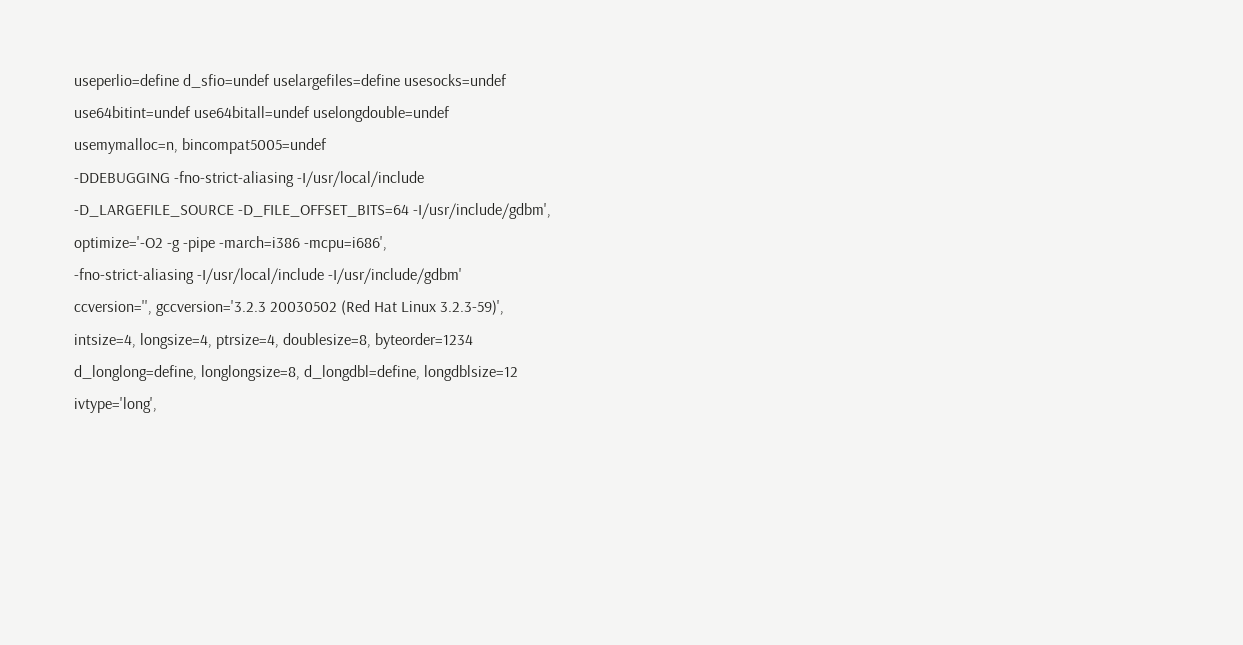useperlio=define d_sfio=undef uselargefiles=define usesocks=undef
use64bitint=undef use64bitall=undef uselongdouble=undef
usemymalloc=n, bincompat5005=undef
-DDEBUGGING -fno-strict-aliasing -I/usr/local/include
-D_LARGEFILE_SOURCE -D_FILE_OFFSET_BITS=64 -I/usr/include/gdbm',
optimize='-O2 -g -pipe -march=i386 -mcpu=i686',
-fno-strict-aliasing -I/usr/local/include -I/usr/include/gdbm'
ccversion='', gccversion='3.2.3 20030502 (Red Hat Linux 3.2.3-59)',
intsize=4, longsize=4, ptrsize=4, doublesize=8, byteorder=1234
d_longlong=define, longlongsize=8, d_longdbl=define, longdblsize=12
ivtype='long',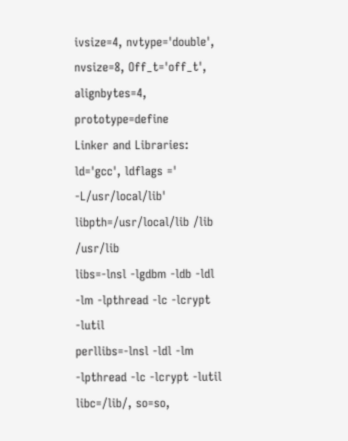ivsize=4, nvtype='double', nvsize=8, Off_t='off_t',
alignbytes=4, prototype=define
Linker and Libraries:
ld='gcc', ldflags =' -L/usr/local/lib'
libpth=/usr/local/lib /lib /usr/lib
libs=-lnsl -lgdbm -ldb -ldl -lm -lpthread -lc -lcrypt -lutil
perllibs=-lnsl -ldl -lm -lpthread -lc -lcrypt -lutil
libc=/lib/, so=so,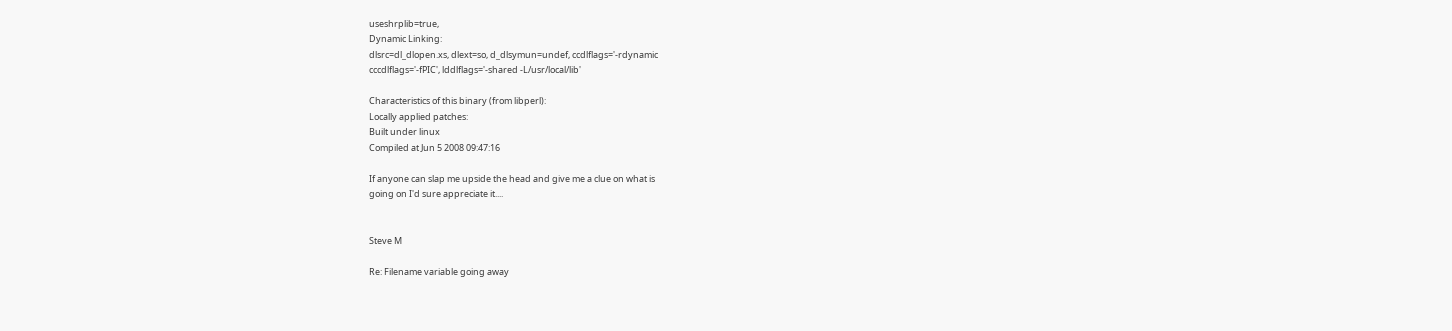useshrplib=true,
Dynamic Linking:
dlsrc=dl_dlopen.xs, dlext=so, d_dlsymun=undef, ccdlflags='-rdynamic
cccdlflags='-fPIC', lddlflags='-shared -L/usr/local/lib'

Characteristics of this binary (from libperl):
Locally applied patches:
Built under linux
Compiled at Jun 5 2008 09:47:16

If anyone can slap me upside the head and give me a clue on what is
going on I'd sure appreciate it....


Steve M

Re: Filename variable going away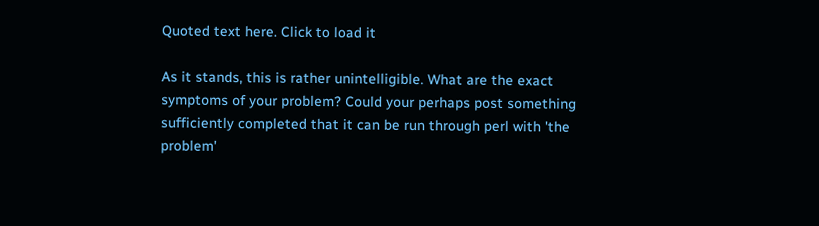Quoted text here. Click to load it

As it stands, this is rather unintelligible. What are the exact
symptoms of your problem? Could your perhaps post something
sufficiently completed that it can be run through perl with 'the
problem'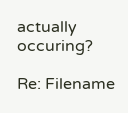actually occuring?

Re: Filename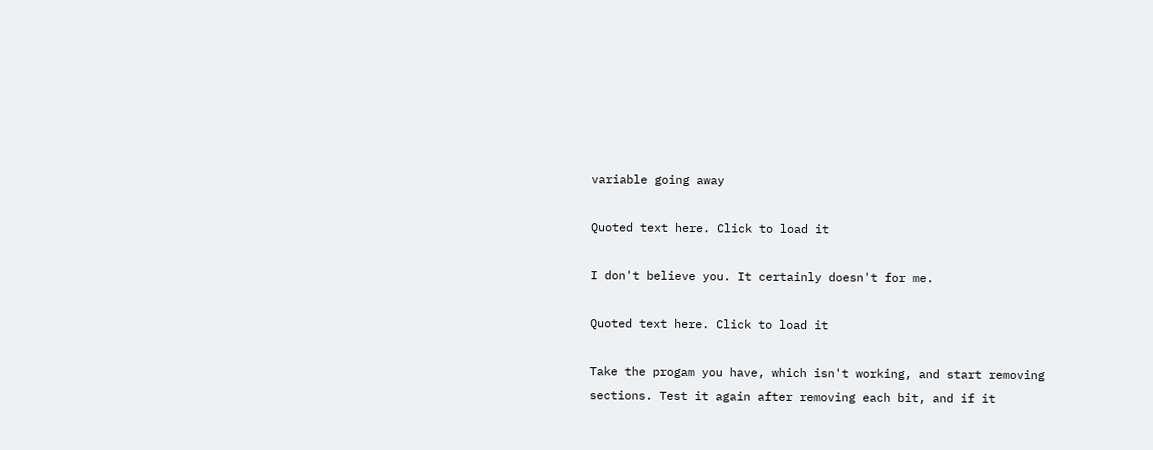variable going away

Quoted text here. Click to load it

I don't believe you. It certainly doesn't for me.

Quoted text here. Click to load it

Take the progam you have, which isn't working, and start removing
sections. Test it again after removing each bit, and if it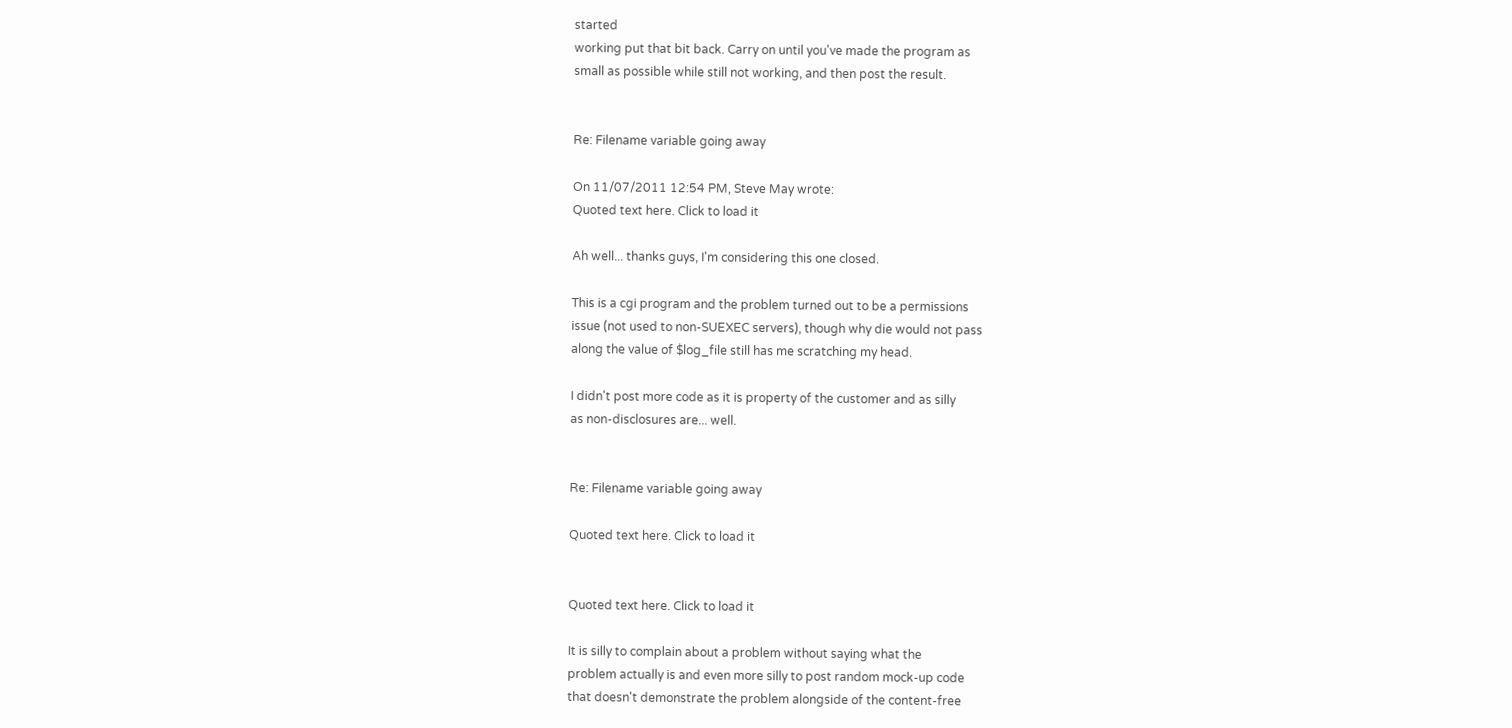started
working put that bit back. Carry on until you've made the program as
small as possible while still not working, and then post the result.


Re: Filename variable going away

On 11/07/2011 12:54 PM, Steve May wrote:
Quoted text here. Click to load it

Ah well... thanks guys, I'm considering this one closed.

This is a cgi program and the problem turned out to be a permissions
issue (not used to non-SUEXEC servers), though why die would not pass
along the value of $log_file still has me scratching my head.

I didn't post more code as it is property of the customer and as silly
as non-disclosures are... well.


Re: Filename variable going away

Quoted text here. Click to load it


Quoted text here. Click to load it

It is silly to complain about a problem without saying what the
problem actually is and even more silly to post random mock-up code
that doesn't demonstrate the problem alongside of the content-free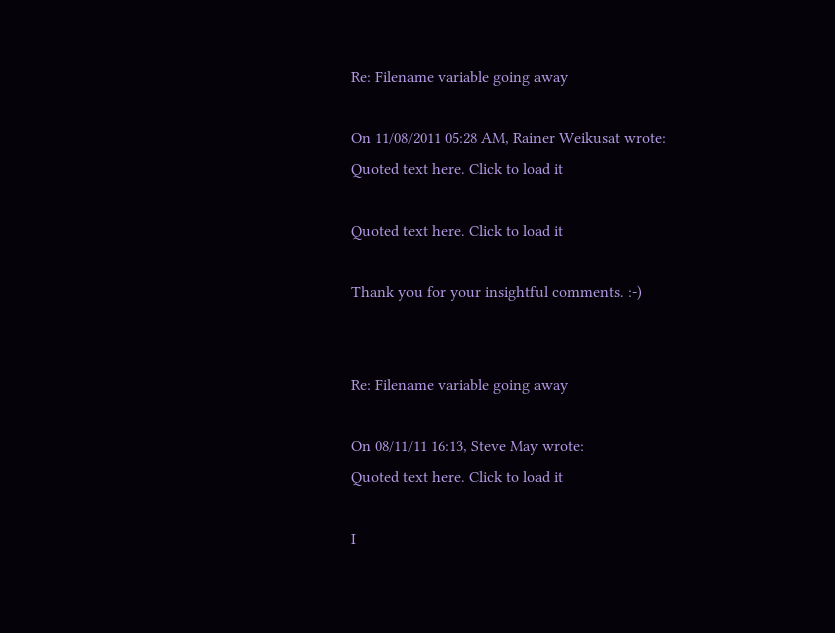Re: Filename variable going away

On 11/08/2011 05:28 AM, Rainer Weikusat wrote:
Quoted text here. Click to load it

Quoted text here. Click to load it

Thank you for your insightful comments. :-)


Re: Filename variable going away

On 08/11/11 16:13, Steve May wrote:
Quoted text here. Click to load it

I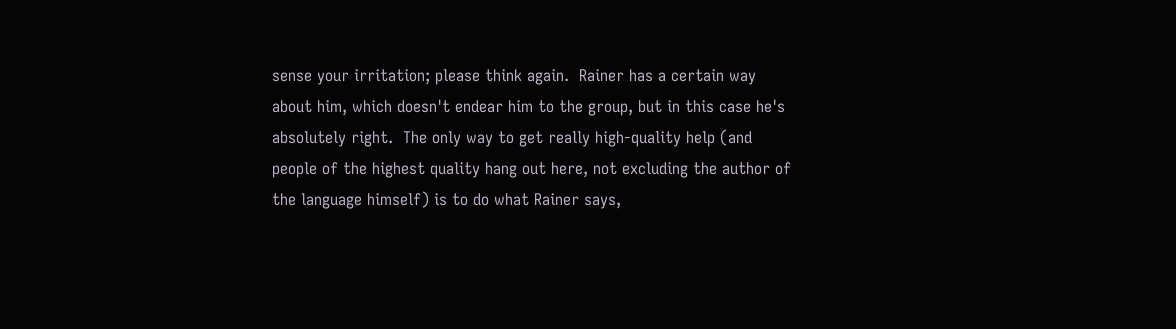sense your irritation; please think again.  Rainer has a certain way
about him, which doesn't endear him to the group, but in this case he's
absolutely right.  The only way to get really high-quality help (and
people of the highest quality hang out here, not excluding the author of
the language himself) is to do what Rainer says,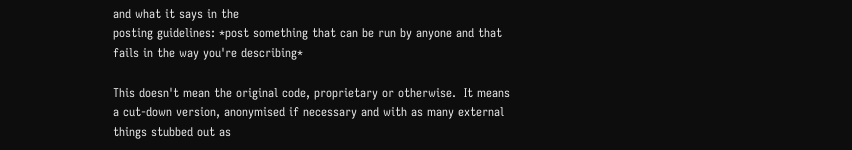and what it says in the
posting guidelines: *post something that can be run by anyone and that
fails in the way you're describing*

This doesn't mean the original code, proprietary or otherwise.  It means
a cut-down version, anonymised if necessary and with as many external
things stubbed out as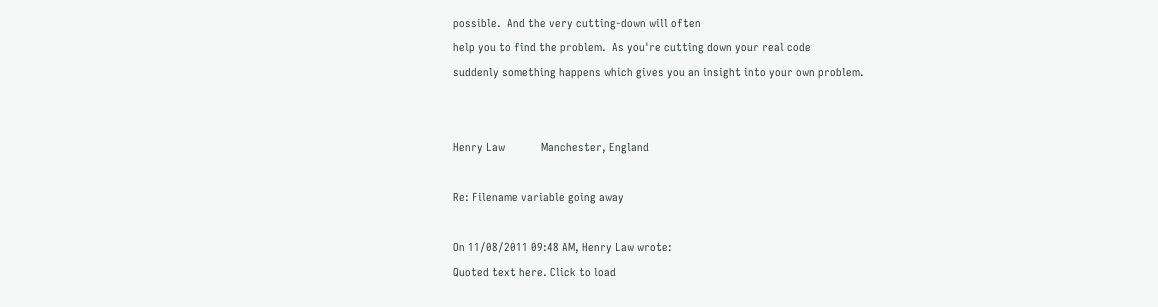possible.  And the very cutting-down will often
help you to find the problem.  As you're cutting down your real code
suddenly something happens which gives you an insight into your own problem.


Henry Law            Manchester, England

Re: Filename variable going away

On 11/08/2011 09:48 AM, Henry Law wrote:
Quoted text here. Click to load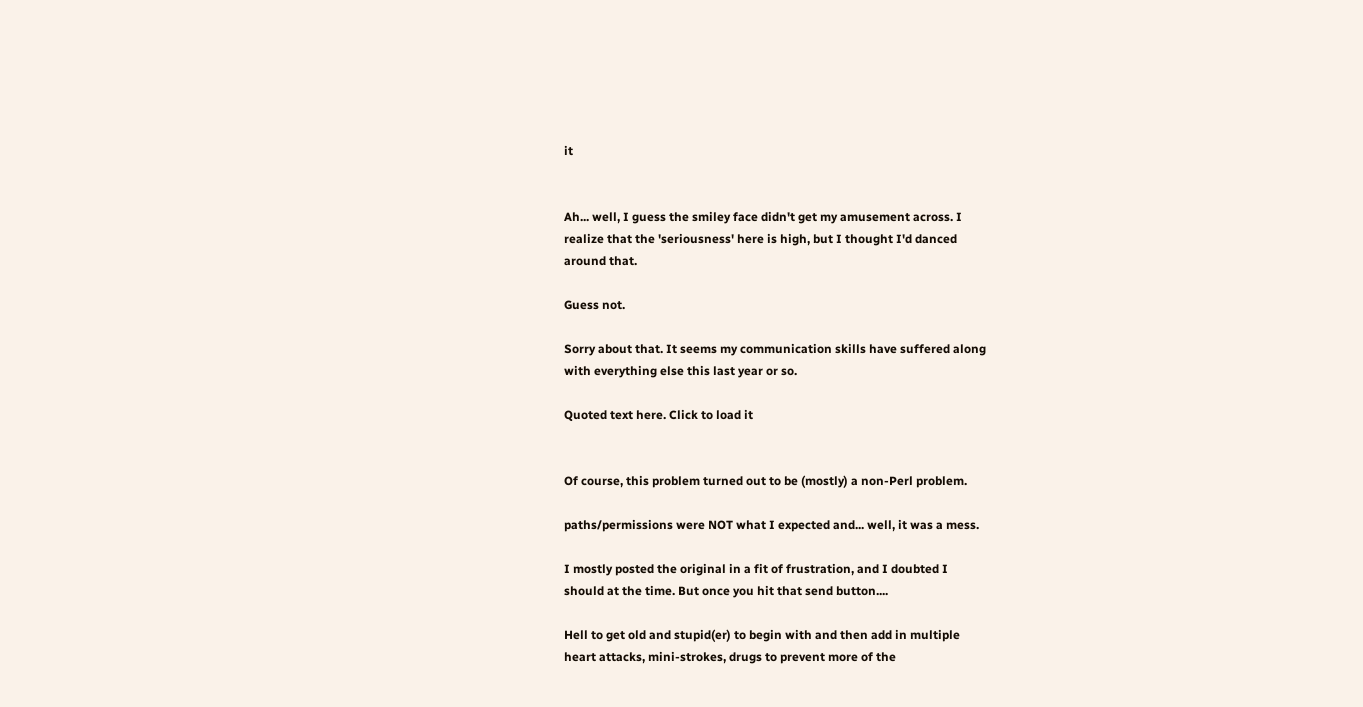it


Ah... well, I guess the smiley face didn't get my amusement across. I
realize that the 'seriousness' here is high, but I thought I'd danced
around that.

Guess not.

Sorry about that. It seems my communication skills have suffered along
with everything else this last year or so.

Quoted text here. Click to load it


Of course, this problem turned out to be (mostly) a non-Perl problem.

paths/permissions were NOT what I expected and... well, it was a mess.

I mostly posted the original in a fit of frustration, and I doubted I
should at the time. But once you hit that send button....

Hell to get old and stupid(er) to begin with and then add in multiple
heart attacks, mini-strokes, drugs to prevent more of the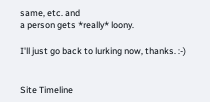same, etc. and
a person gets *really* loony.

I'll just go back to lurking now, thanks. :-)


Site Timeline